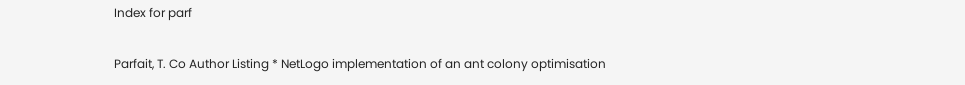Index for parf

Parfait, T. Co Author Listing * NetLogo implementation of an ant colony optimisation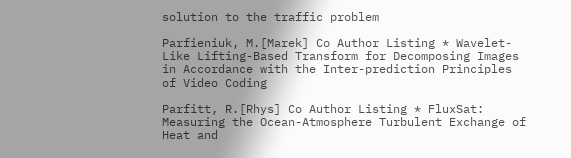solution to the traffic problem

Parfieniuk, M.[Marek] Co Author Listing * Wavelet-Like Lifting-Based Transform for Decomposing Images in Accordance with the Inter-prediction Principles of Video Coding

Parfitt, R.[Rhys] Co Author Listing * FluxSat: Measuring the Ocean-Atmosphere Turbulent Exchange of Heat and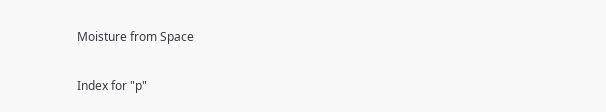Moisture from Space

Index for "p"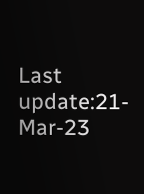Last update:21-Mar-23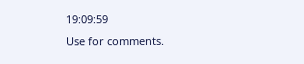19:09:59
Use for comments.